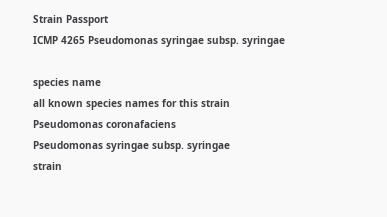Strain Passport
ICMP 4265 Pseudomonas syringae subsp. syringae

species name
all known species names for this strain
Pseudomonas coronafaciens
Pseudomonas syringae subsp. syringae
strain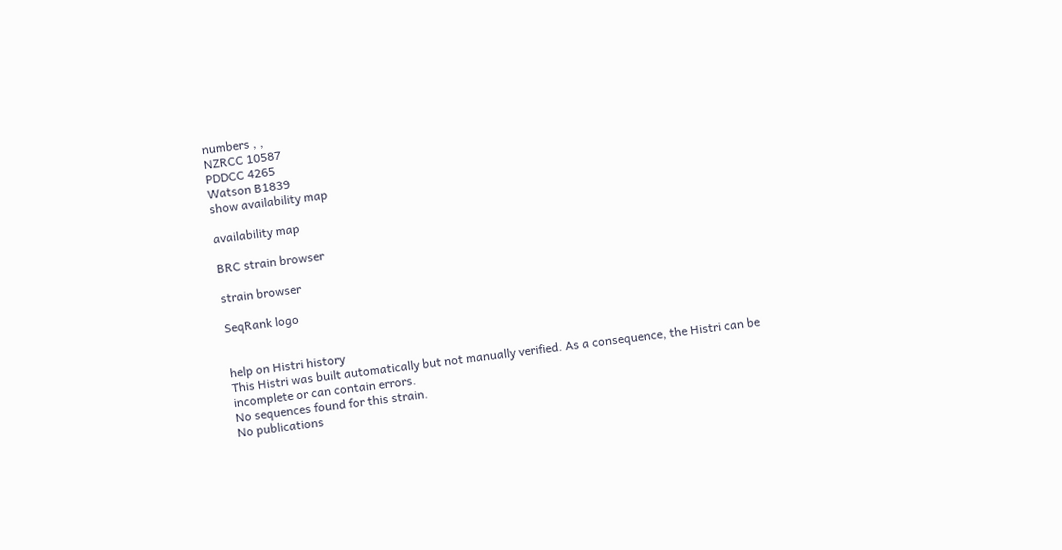numbers , ,
NZRCC 10587
PDDCC 4265
Watson B1839
show availability map

availability map

BRC strain browser

strain browser

SeqRank logo


help on Histri history
This Histri was built automatically but not manually verified. As a consequence, the Histri can be incomplete or can contain errors.
No sequences found for this strain.
No publications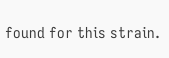found for this strain.